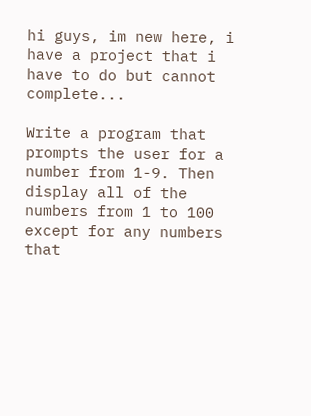hi guys, im new here, i have a project that i have to do but cannot complete...

Write a program that prompts the user for a number from 1-9. Then display all of the numbers from 1 to 100 except for any numbers that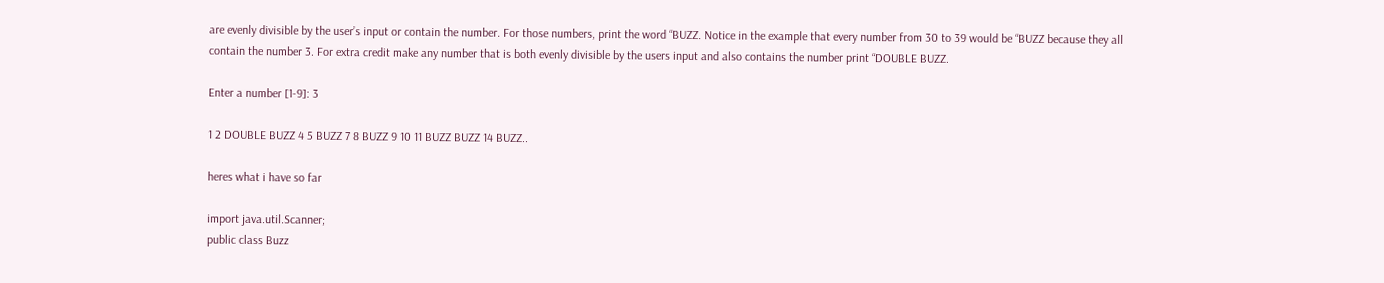are evenly divisible by the user’s input or contain the number. For those numbers, print the word “BUZZ. Notice in the example that every number from 30 to 39 would be “BUZZ because they all contain the number 3. For extra credit make any number that is both evenly divisible by the users input and also contains the number print “DOUBLE BUZZ.

Enter a number [1-9]: 3

1 2 DOUBLE BUZZ 4 5 BUZZ 7 8 BUZZ 9 10 11 BUZZ BUZZ 14 BUZZ..

heres what i have so far

import java.util.Scanner;
public class Buzz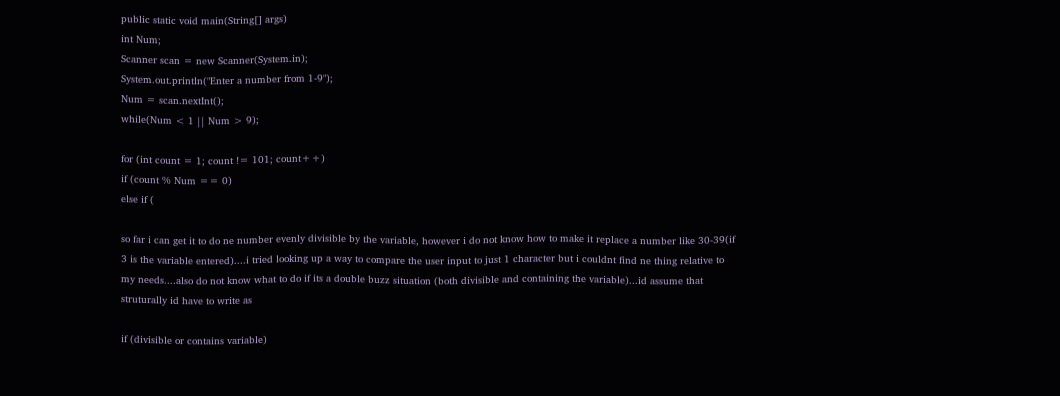public static void main(String[] args)
int Num;
Scanner scan = new Scanner(System.in);
System.out.println("Enter a number from 1-9");
Num = scan.nextInt();
while(Num < 1 || Num > 9);

for (int count = 1; count != 101; count++)
if (count % Num == 0)
else if (

so far i can get it to do ne number evenly divisible by the variable, however i do not know how to make it replace a number like 30-39(if 3 is the variable entered)....i tried looking up a way to compare the user input to just 1 character but i couldnt find ne thing relative to my needs....also do not know what to do if its a double buzz situation (both divisible and containing the variable)...id assume that struturally id have to write as

if (divisible or contains variable)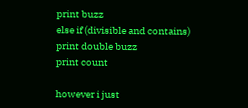print buzz
else if (divisible and contains)
print double buzz
print count

however i just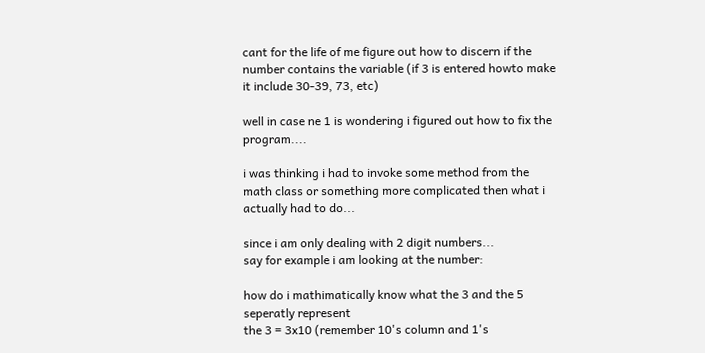cant for the life of me figure out how to discern if the number contains the variable (if 3 is entered howto make it include 30-39, 73, etc)

well in case ne 1 is wondering i figured out how to fix the program....

i was thinking i had to invoke some method from the math class or something more complicated then what i actually had to do...

since i am only dealing with 2 digit numbers...
say for example i am looking at the number:

how do i mathimatically know what the 3 and the 5 seperatly represent
the 3 = 3x10 (remember 10's column and 1's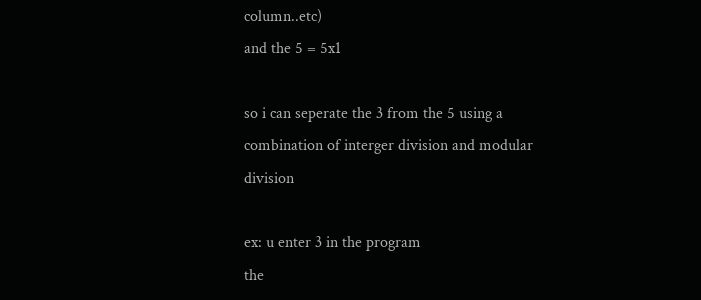column..etc)
and the 5 = 5x1

so i can seperate the 3 from the 5 using a combination of interger division and modular division

ex: u enter 3 in the program
the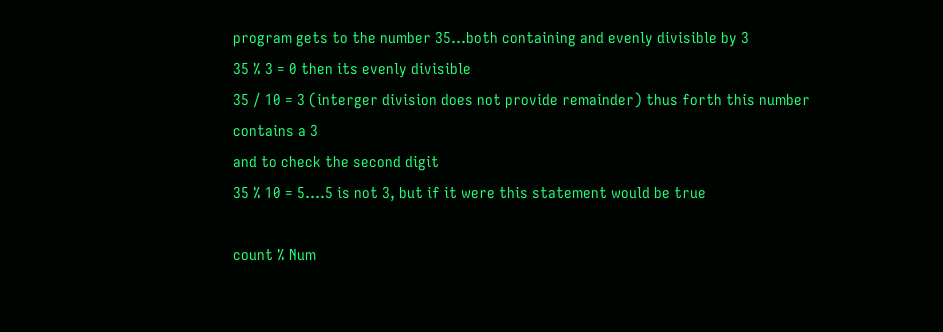program gets to the number 35...both containing and evenly divisible by 3
35 % 3 = 0 then its evenly divisible
35 / 10 = 3 (interger division does not provide remainder) thus forth this number contains a 3
and to check the second digit
35 % 10 = 5....5 is not 3, but if it were this statement would be true

count % Num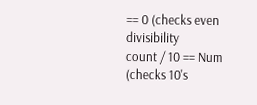== 0 (checks even divisibility
count / 10 == Num (checks 10's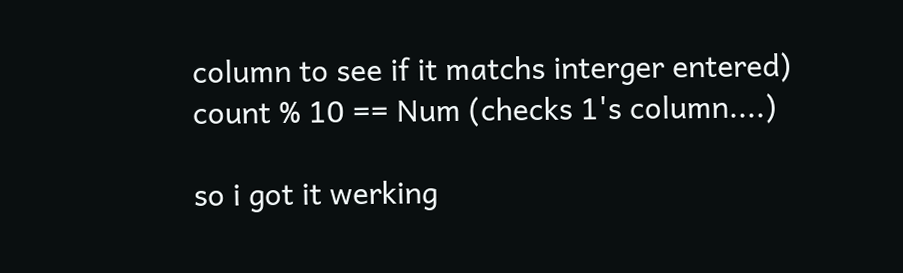column to see if it matchs interger entered)
count % 10 == Num (checks 1's column....)

so i got it werking